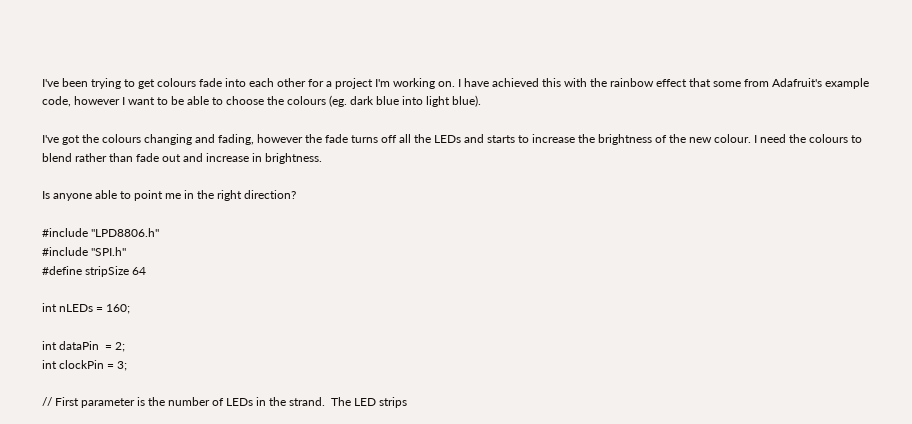I've been trying to get colours fade into each other for a project I'm working on. I have achieved this with the rainbow effect that some from Adafruit's example code, however I want to be able to choose the colours (eg. dark blue into light blue).

I've got the colours changing and fading, however the fade turns off all the LEDs and starts to increase the brightness of the new colour. I need the colours to blend rather than fade out and increase in brightness.

Is anyone able to point me in the right direction?

#include "LPD8806.h"
#include "SPI.h"
#define stripSize 64

int nLEDs = 160;

int dataPin  = 2;
int clockPin = 3;

// First parameter is the number of LEDs in the strand.  The LED strips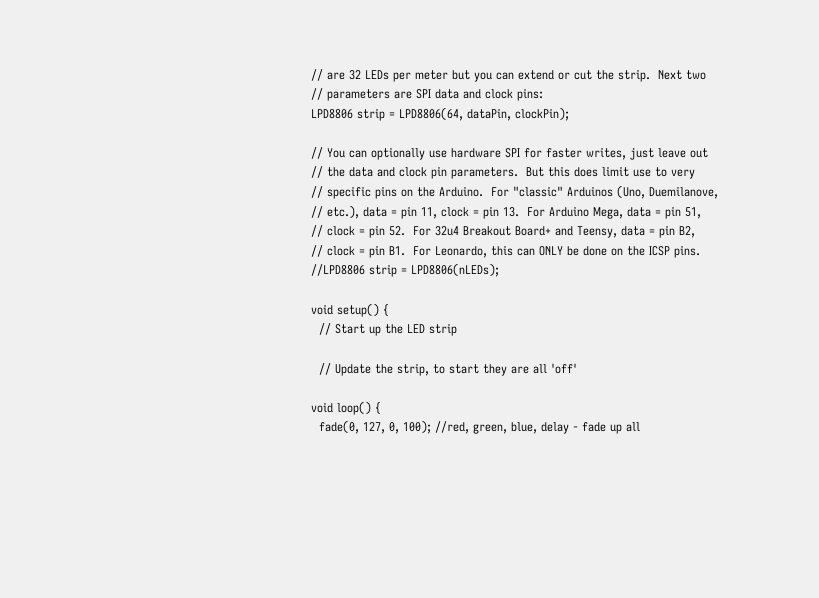// are 32 LEDs per meter but you can extend or cut the strip.  Next two
// parameters are SPI data and clock pins:
LPD8806 strip = LPD8806(64, dataPin, clockPin);

// You can optionally use hardware SPI for faster writes, just leave out
// the data and clock pin parameters.  But this does limit use to very
// specific pins on the Arduino.  For "classic" Arduinos (Uno, Duemilanove,
// etc.), data = pin 11, clock = pin 13.  For Arduino Mega, data = pin 51,
// clock = pin 52.  For 32u4 Breakout Board+ and Teensy, data = pin B2,
// clock = pin B1.  For Leonardo, this can ONLY be done on the ICSP pins.
//LPD8806 strip = LPD8806(nLEDs);

void setup() {
  // Start up the LED strip

  // Update the strip, to start they are all 'off'

void loop() {
  fade(0, 127, 0, 100); //red, green, blue, delay - fade up all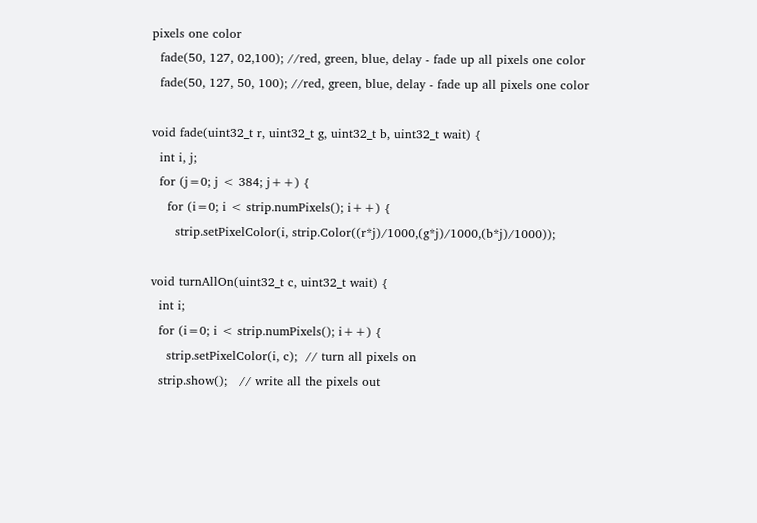pixels one color
  fade(50, 127, 02,100); //red, green, blue, delay - fade up all pixels one color
  fade(50, 127, 50, 100); //red, green, blue, delay - fade up all pixels one color

void fade(uint32_t r, uint32_t g, uint32_t b, uint32_t wait) {
  int i, j;
  for (j=0; j < 384; j++) {
    for (i=0; i < strip.numPixels(); i++) {
      strip.setPixelColor(i, strip.Color((r*j)/1000,(g*j)/1000,(b*j)/1000));

void turnAllOn(uint32_t c, uint32_t wait) {
  int i;
  for (i=0; i < strip.numPixels(); i++) {
    strip.setPixelColor(i, c);  // turn all pixels on
  strip.show();   // write all the pixels out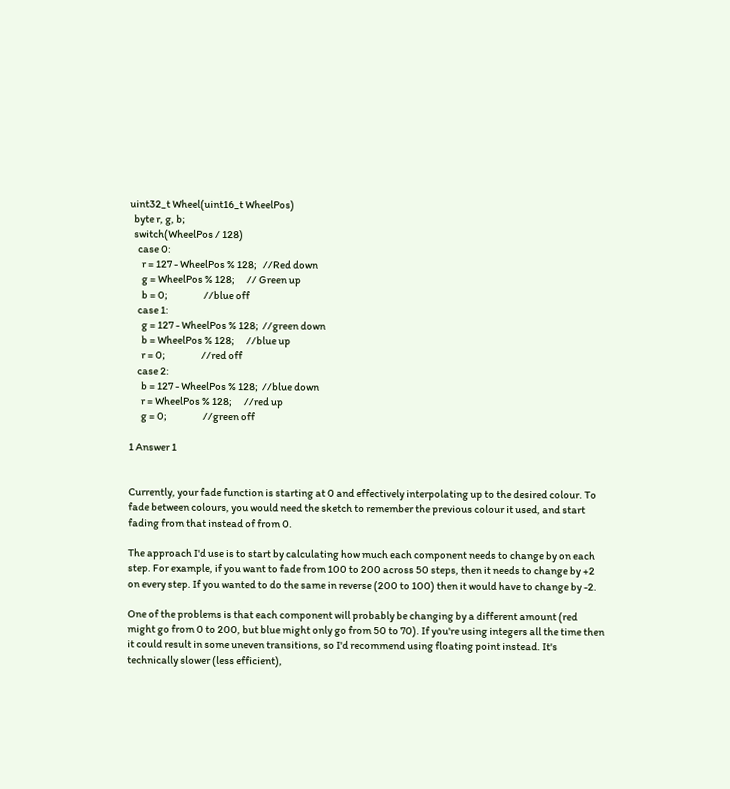uint32_t Wheel(uint16_t WheelPos)
  byte r, g, b;
  switch(WheelPos / 128)
    case 0:
      r = 127 - WheelPos % 128;   //Red down
      g = WheelPos % 128;      // Green up
      b = 0;                  //blue off
    case 1:
      g = 127 - WheelPos % 128;  //green down
      b = WheelPos % 128;      //blue up
      r = 0;                  //red off
    case 2:
      b = 127 - WheelPos % 128;  //blue down
      r = WheelPos % 128;      //red up
      g = 0;                  //green off

1 Answer 1


Currently, your fade function is starting at 0 and effectively interpolating up to the desired colour. To fade between colours, you would need the sketch to remember the previous colour it used, and start fading from that instead of from 0.

The approach I'd use is to start by calculating how much each component needs to change by on each step. For example, if you want to fade from 100 to 200 across 50 steps, then it needs to change by +2 on every step. If you wanted to do the same in reverse (200 to 100) then it would have to change by -2.

One of the problems is that each component will probably be changing by a different amount (red might go from 0 to 200, but blue might only go from 50 to 70). If you're using integers all the time then it could result in some uneven transitions, so I'd recommend using floating point instead. It's technically slower (less efficient),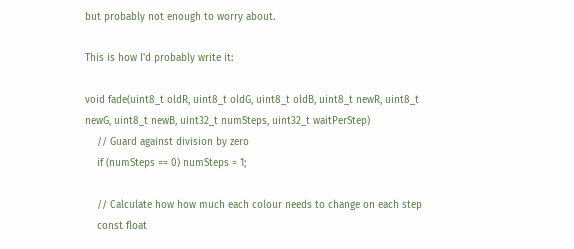but probably not enough to worry about.

This is how I'd probably write it:

void fade(uint8_t oldR, uint8_t oldG, uint8_t oldB, uint8_t newR, uint8_t newG, uint8_t newB, uint32_t numSteps, uint32_t waitPerStep)
    // Guard against division by zero
    if (numSteps == 0) numSteps = 1;

    // Calculate how how much each colour needs to change on each step
    const float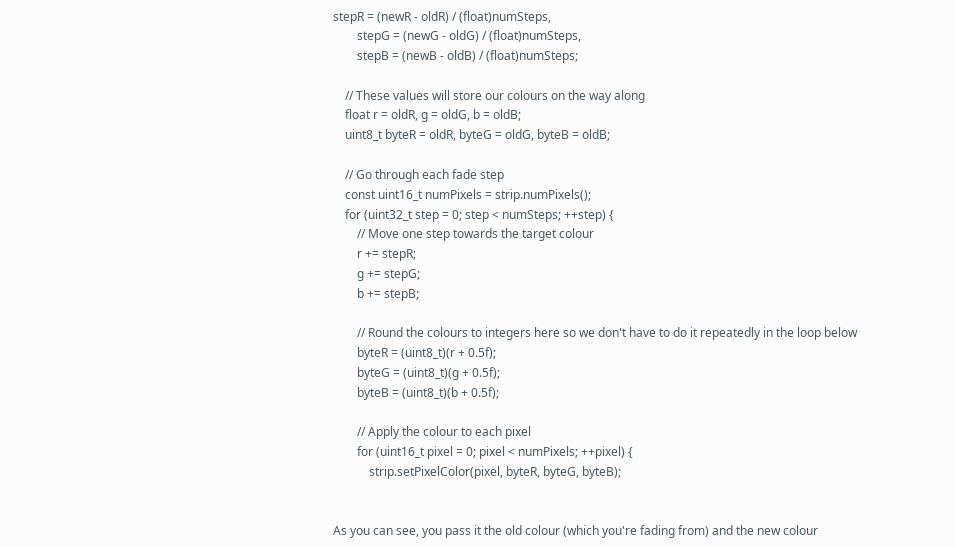stepR = (newR - oldR) / (float)numSteps,
        stepG = (newG - oldG) / (float)numSteps,
        stepB = (newB - oldB) / (float)numSteps;

    // These values will store our colours on the way along
    float r = oldR, g = oldG, b = oldB;
    uint8_t byteR = oldR, byteG = oldG, byteB = oldB;

    // Go through each fade step
    const uint16_t numPixels = strip.numPixels();
    for (uint32_t step = 0; step < numSteps; ++step) {
        // Move one step towards the target colour
        r += stepR;
        g += stepG;
        b += stepB;

        // Round the colours to integers here so we don't have to do it repeatedly in the loop below
        byteR = (uint8_t)(r + 0.5f);
        byteG = (uint8_t)(g + 0.5f);
        byteB = (uint8_t)(b + 0.5f);

        // Apply the colour to each pixel
        for (uint16_t pixel = 0; pixel < numPixels; ++pixel) {
            strip.setPixelColor(pixel, byteR, byteG, byteB);


As you can see, you pass it the old colour (which you're fading from) and the new colour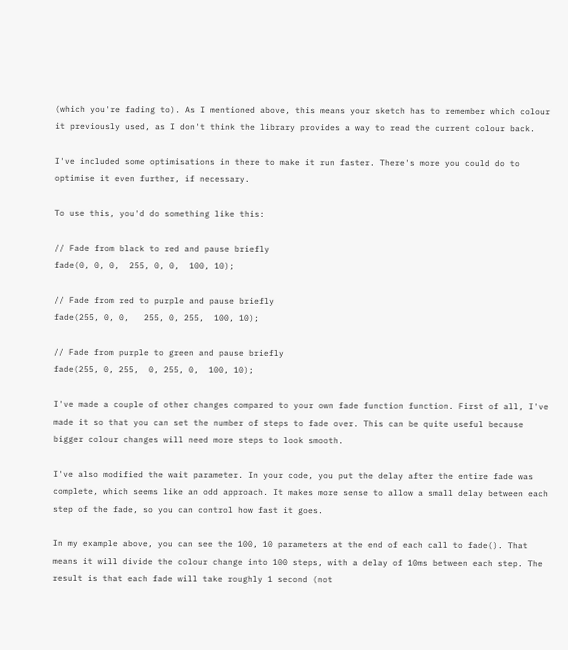(which you're fading to). As I mentioned above, this means your sketch has to remember which colour it previously used, as I don't think the library provides a way to read the current colour back.

I've included some optimisations in there to make it run faster. There's more you could do to optimise it even further, if necessary.

To use this, you'd do something like this:

// Fade from black to red and pause briefly
fade(0, 0, 0,  255, 0, 0,  100, 10);

// Fade from red to purple and pause briefly
fade(255, 0, 0,   255, 0, 255,  100, 10);

// Fade from purple to green and pause briefly
fade(255, 0, 255,  0, 255, 0,  100, 10);

I've made a couple of other changes compared to your own fade function function. First of all, I've made it so that you can set the number of steps to fade over. This can be quite useful because bigger colour changes will need more steps to look smooth.

I've also modified the wait parameter. In your code, you put the delay after the entire fade was complete, which seems like an odd approach. It makes more sense to allow a small delay between each step of the fade, so you can control how fast it goes.

In my example above, you can see the 100, 10 parameters at the end of each call to fade(). That means it will divide the colour change into 100 steps, with a delay of 10ms between each step. The result is that each fade will take roughly 1 second (not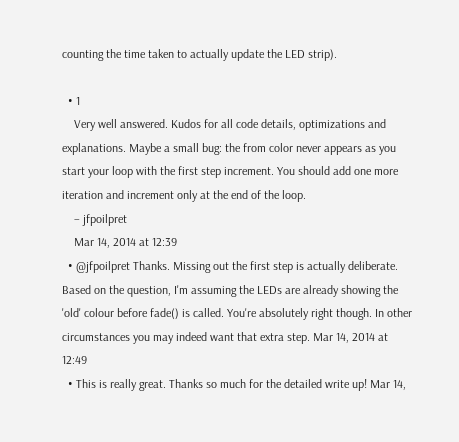counting the time taken to actually update the LED strip).

  • 1
    Very well answered. Kudos for all code details, optimizations and explanations. Maybe a small bug: the from color never appears as you start your loop with the first step increment. You should add one more iteration and increment only at the end of the loop.
    – jfpoilpret
    Mar 14, 2014 at 12:39
  • @jfpoilpret Thanks. Missing out the first step is actually deliberate. Based on the question, I'm assuming the LEDs are already showing the 'old' colour before fade() is called. You're absolutely right though. In other circumstances you may indeed want that extra step. Mar 14, 2014 at 12:49
  • This is really great. Thanks so much for the detailed write up! Mar 14,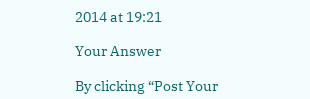2014 at 19:21

Your Answer

By clicking “Post Your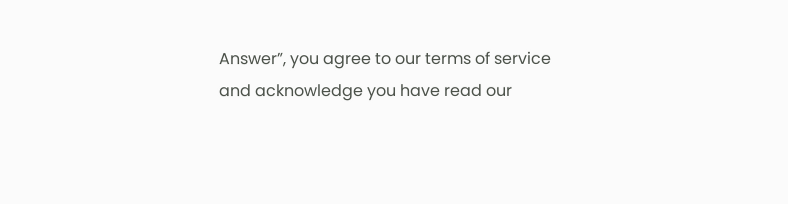Answer”, you agree to our terms of service and acknowledge you have read our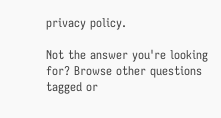privacy policy.

Not the answer you're looking for? Browse other questions tagged or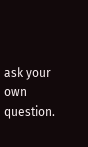ask your own question.